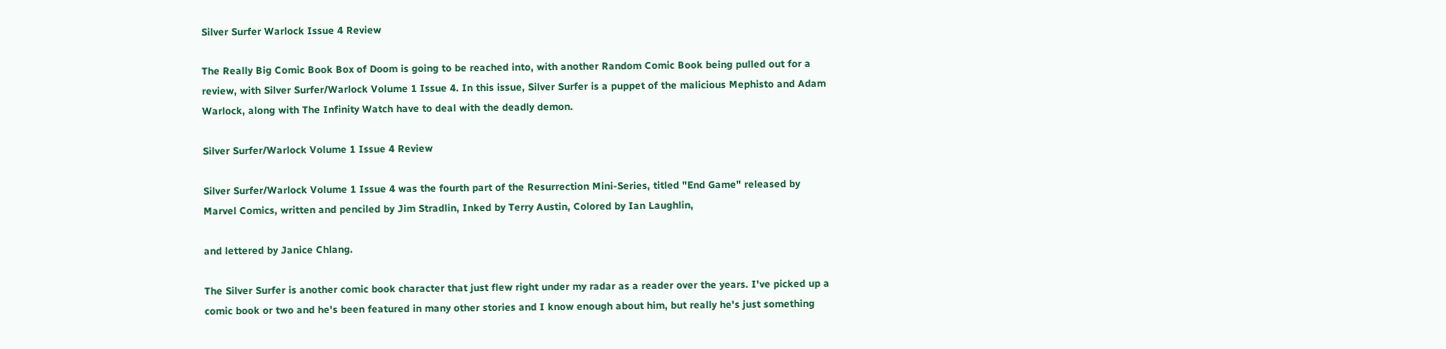Silver Surfer Warlock Issue 4 Review

The Really Big Comic Book Box of Doom is going to be reached into, with another Random Comic Book being pulled out for a review, with Silver Surfer/Warlock Volume 1 Issue 4. In this issue, Silver Surfer is a puppet of the malicious Mephisto and Adam Warlock, along with The Infinity Watch have to deal with the deadly demon.

Silver Surfer/Warlock Volume 1 Issue 4 Review

Silver Surfer/Warlock Volume 1 Issue 4 was the fourth part of the Resurrection Mini-Series, titled "End Game" released by Marvel Comics, written and penciled by Jim Stradlin, Inked by Terry Austin, Colored by Ian Laughlin,

and lettered by Janice Chlang.

The Silver Surfer is another comic book character that just flew right under my radar as a reader over the years. I've picked up a comic book or two and he's been featured in many other stories and I know enough about him, but really he's just something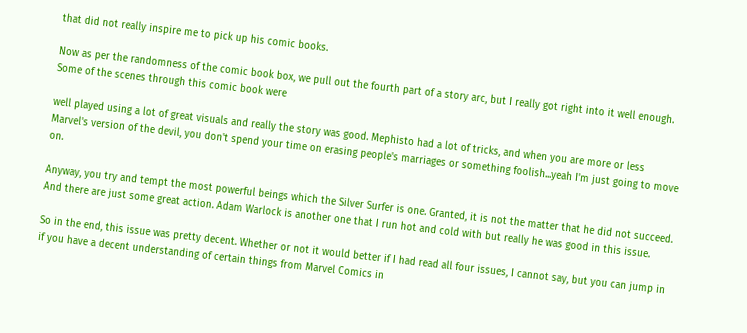that did not really inspire me to pick up his comic books.

Now as per the randomness of the comic book box, we pull out the fourth part of a story arc, but I really got right into it well enough. Some of the scenes through this comic book were

well played using a lot of great visuals and really the story was good. Mephisto had a lot of tricks, and when you are more or less Marvel's version of the devil, you don't spend your time on erasing people's marriages or something foolish...yeah I'm just going to move on.

Anyway, you try and tempt the most powerful beings which the Silver Surfer is one. Granted, it is not the matter that he did not succeed. And there are just some great action. Adam Warlock is another one that I run hot and cold with but really he was good in this issue.

So in the end, this issue was pretty decent. Whether or not it would better if I had read all four issues, I cannot say, but you can jump in if you have a decent understanding of certain things from Marvel Comics in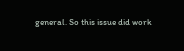general. So this issue did work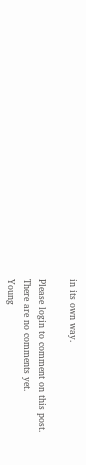in its own way.

Please login to comment on this post.
There are no comments yet.
Young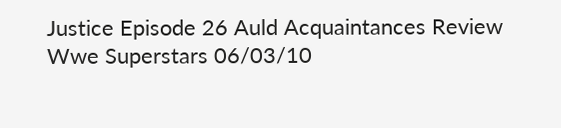Justice Episode 26 Auld Acquaintances Review
Wwe Superstars 06/03/10